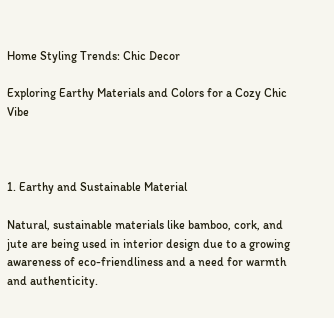Home Styling Trends: Chic Decor

Exploring Earthy Materials and Colors for a Cozy Chic Vibe



1. Earthy and Sustainable Material

Natural, sustainable materials like bamboo, cork, and jute are being used in interior design due to a growing awareness of eco-friendliness and a need for warmth and authenticity.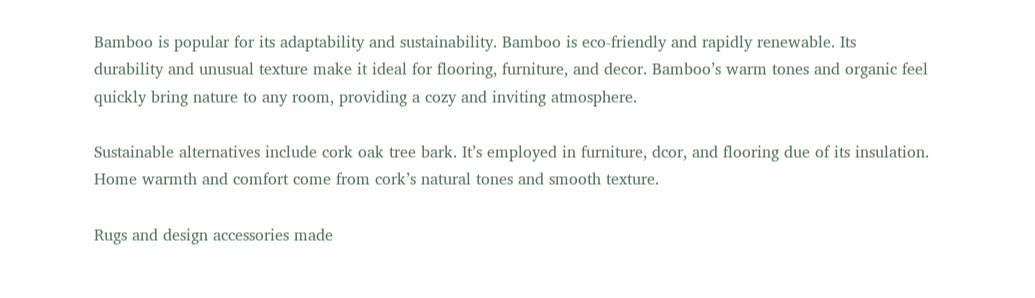Bamboo is popular for its adaptability and sustainability. Bamboo is eco-friendly and rapidly renewable. Its durability and unusual texture make it ideal for flooring, furniture, and decor. Bamboo’s warm tones and organic feel quickly bring nature to any room, providing a cozy and inviting atmosphere.

Sustainable alternatives include cork oak tree bark. It’s employed in furniture, dcor, and flooring due of its insulation. Home warmth and comfort come from cork’s natural tones and smooth texture.

Rugs and design accessories made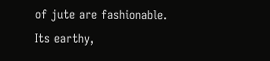of jute are fashionable. Its earthy,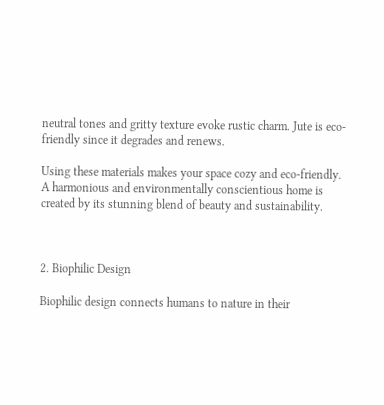neutral tones and gritty texture evoke rustic charm. Jute is eco-friendly since it degrades and renews.

Using these materials makes your space cozy and eco-friendly. A harmonious and environmentally conscientious home is created by its stunning blend of beauty and sustainability.



2. Biophilic Design

Biophilic design connects humans to nature in their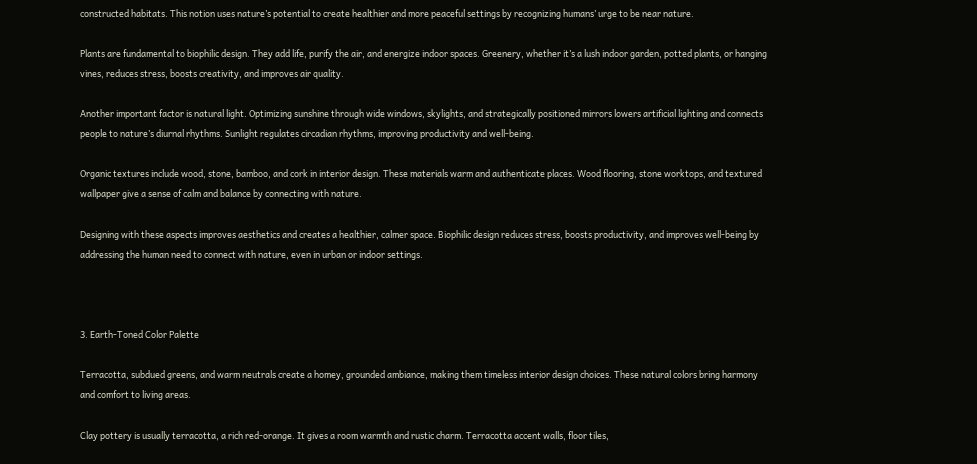constructed habitats. This notion uses nature’s potential to create healthier and more peaceful settings by recognizing humans’ urge to be near nature.

Plants are fundamental to biophilic design. They add life, purify the air, and energize indoor spaces. Greenery, whether it’s a lush indoor garden, potted plants, or hanging vines, reduces stress, boosts creativity, and improves air quality.

Another important factor is natural light. Optimizing sunshine through wide windows, skylights, and strategically positioned mirrors lowers artificial lighting and connects people to nature’s diurnal rhythms. Sunlight regulates circadian rhythms, improving productivity and well-being.

Organic textures include wood, stone, bamboo, and cork in interior design. These materials warm and authenticate places. Wood flooring, stone worktops, and textured wallpaper give a sense of calm and balance by connecting with nature.

Designing with these aspects improves aesthetics and creates a healthier, calmer space. Biophilic design reduces stress, boosts productivity, and improves well-being by addressing the human need to connect with nature, even in urban or indoor settings.



3. Earth-Toned Color Palette

Terracotta, subdued greens, and warm neutrals create a homey, grounded ambiance, making them timeless interior design choices. These natural colors bring harmony and comfort to living areas.

Clay pottery is usually terracotta, a rich red-orange. It gives a room warmth and rustic charm. Terracotta accent walls, floor tiles,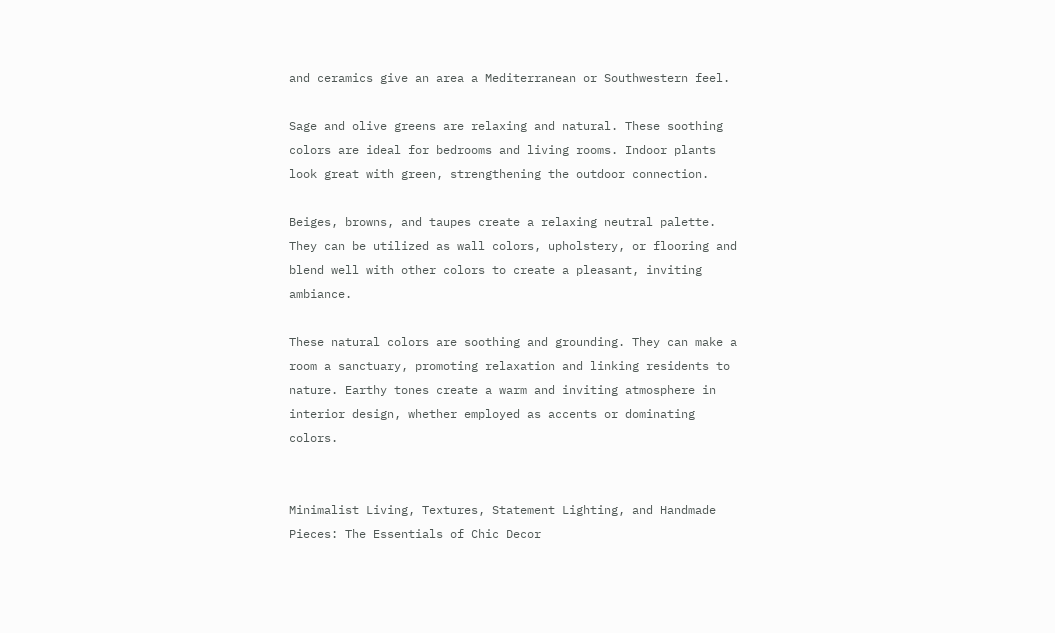and ceramics give an area a Mediterranean or Southwestern feel.

Sage and olive greens are relaxing and natural. These soothing colors are ideal for bedrooms and living rooms. Indoor plants look great with green, strengthening the outdoor connection.

Beiges, browns, and taupes create a relaxing neutral palette. They can be utilized as wall colors, upholstery, or flooring and blend well with other colors to create a pleasant, inviting ambiance.

These natural colors are soothing and grounding. They can make a room a sanctuary, promoting relaxation and linking residents to nature. Earthy tones create a warm and inviting atmosphere in interior design, whether employed as accents or dominating colors.


Minimalist Living, Textures, Statement Lighting, and Handmade Pieces: The Essentials of Chic Decor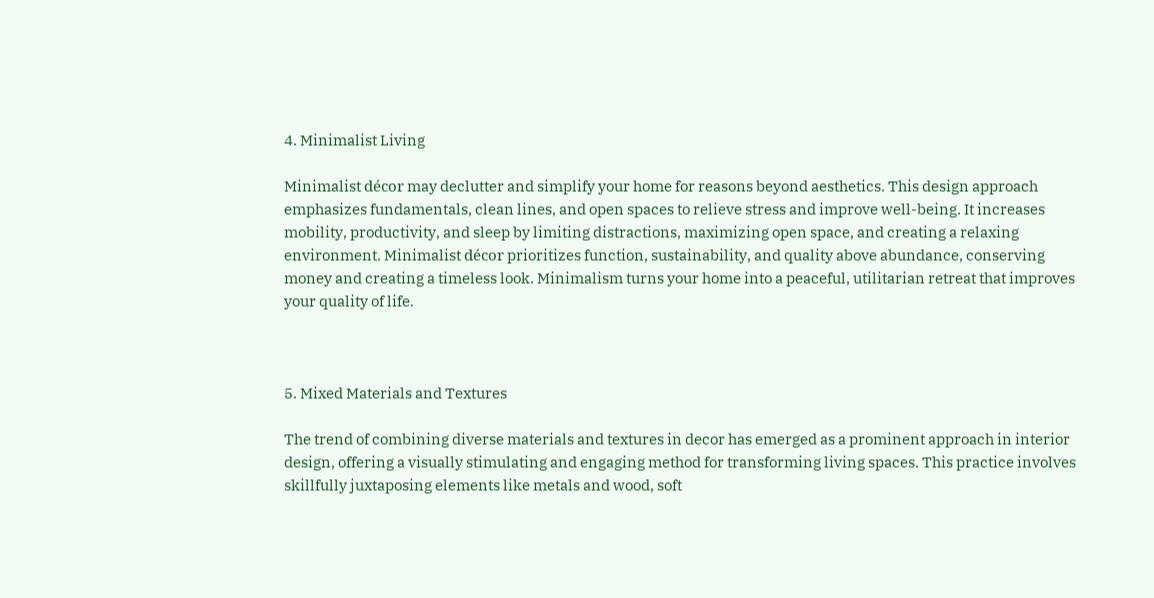4. Minimalist Living

Minimalist décor may declutter and simplify your home for reasons beyond aesthetics. This design approach emphasizes fundamentals, clean lines, and open spaces to relieve stress and improve well-being. It increases mobility, productivity, and sleep by limiting distractions, maximizing open space, and creating a relaxing environment. Minimalist décor prioritizes function, sustainability, and quality above abundance, conserving money and creating a timeless look. Minimalism turns your home into a peaceful, utilitarian retreat that improves your quality of life.



5. Mixed Materials and Textures

The trend of combining diverse materials and textures in decor has emerged as a prominent approach in interior design, offering a visually stimulating and engaging method for transforming living spaces. This practice involves skillfully juxtaposing elements like metals and wood, soft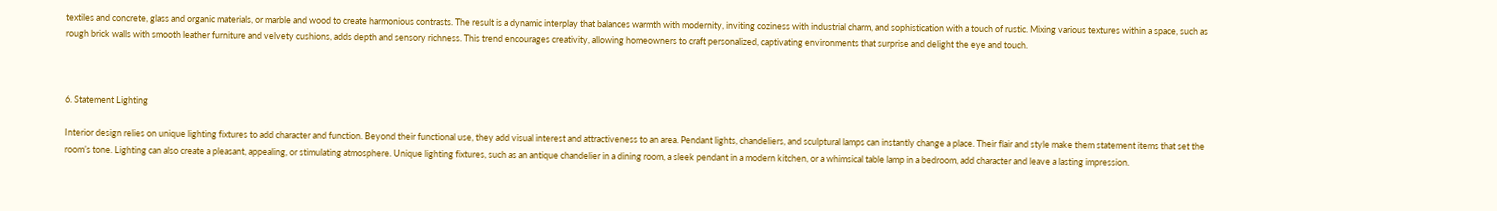textiles and concrete, glass and organic materials, or marble and wood to create harmonious contrasts. The result is a dynamic interplay that balances warmth with modernity, inviting coziness with industrial charm, and sophistication with a touch of rustic. Mixing various textures within a space, such as rough brick walls with smooth leather furniture and velvety cushions, adds depth and sensory richness. This trend encourages creativity, allowing homeowners to craft personalized, captivating environments that surprise and delight the eye and touch.



6. Statement Lighting

Interior design relies on unique lighting fixtures to add character and function. Beyond their functional use, they add visual interest and attractiveness to an area. Pendant lights, chandeliers, and sculptural lamps can instantly change a place. Their flair and style make them statement items that set the room’s tone. Lighting can also create a pleasant, appealing, or stimulating atmosphere. Unique lighting fixtures, such as an antique chandelier in a dining room, a sleek pendant in a modern kitchen, or a whimsical table lamp in a bedroom, add character and leave a lasting impression.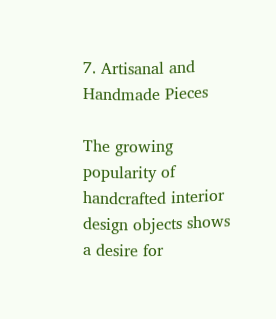7. Artisanal and Handmade Pieces

The growing popularity of handcrafted interior design objects shows a desire for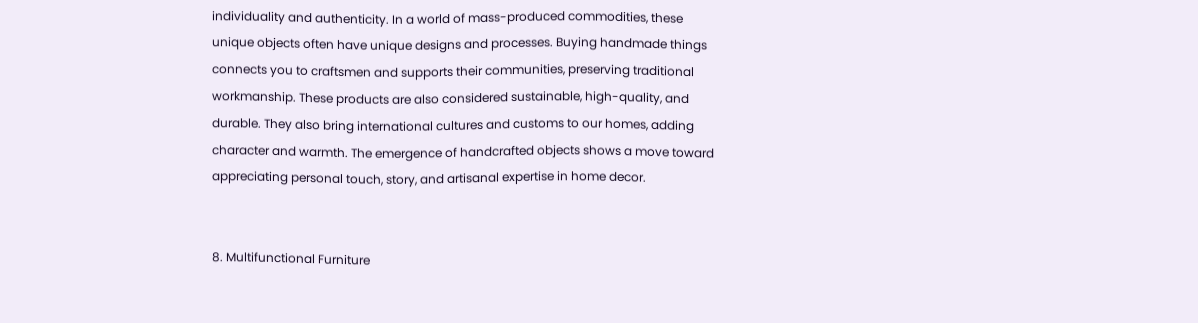individuality and authenticity. In a world of mass-produced commodities, these unique objects often have unique designs and processes. Buying handmade things connects you to craftsmen and supports their communities, preserving traditional workmanship. These products are also considered sustainable, high-quality, and durable. They also bring international cultures and customs to our homes, adding character and warmth. The emergence of handcrafted objects shows a move toward appreciating personal touch, story, and artisanal expertise in home decor.


8. Multifunctional Furniture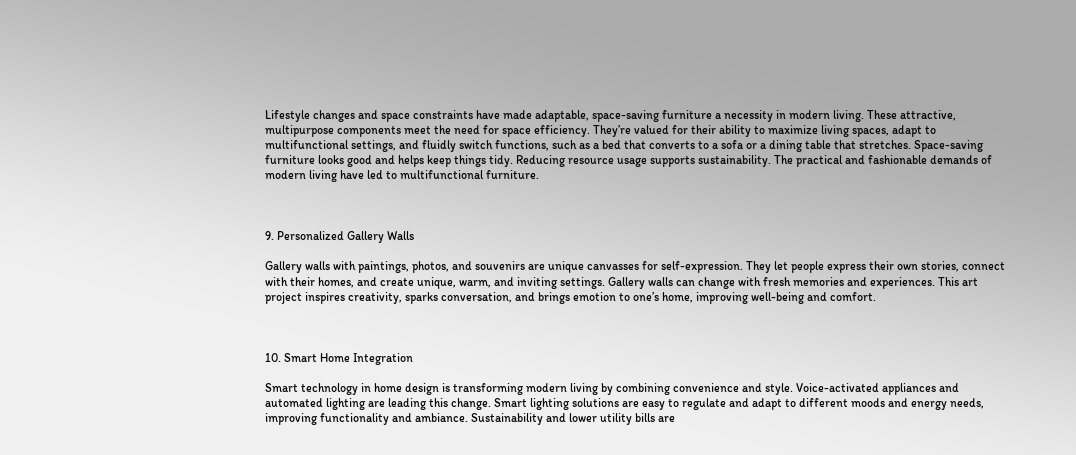Lifestyle changes and space constraints have made adaptable, space-saving furniture a necessity in modern living. These attractive, multipurpose components meet the need for space efficiency. They’re valued for their ability to maximize living spaces, adapt to multifunctional settings, and fluidly switch functions, such as a bed that converts to a sofa or a dining table that stretches. Space-saving furniture looks good and helps keep things tidy. Reducing resource usage supports sustainability. The practical and fashionable demands of modern living have led to multifunctional furniture.



9. Personalized Gallery Walls

Gallery walls with paintings, photos, and souvenirs are unique canvasses for self-expression. They let people express their own stories, connect with their homes, and create unique, warm, and inviting settings. Gallery walls can change with fresh memories and experiences. This art project inspires creativity, sparks conversation, and brings emotion to one’s home, improving well-being and comfort.



10. Smart Home Integration

Smart technology in home design is transforming modern living by combining convenience and style. Voice-activated appliances and automated lighting are leading this change. Smart lighting solutions are easy to regulate and adapt to different moods and energy needs, improving functionality and ambiance. Sustainability and lower utility bills are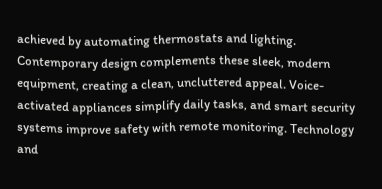achieved by automating thermostats and lighting. Contemporary design complements these sleek, modern equipment, creating a clean, uncluttered appeal. Voice-activated appliances simplify daily tasks, and smart security systems improve safety with remote monitoring. Technology and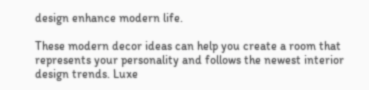design enhance modern life.

These modern decor ideas can help you create a room that represents your personality and follows the newest interior design trends. Luxe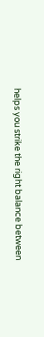helps you strike the right balance between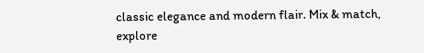classic elegance and modern flair. Mix & match, explore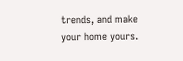trends, and make your home yours.